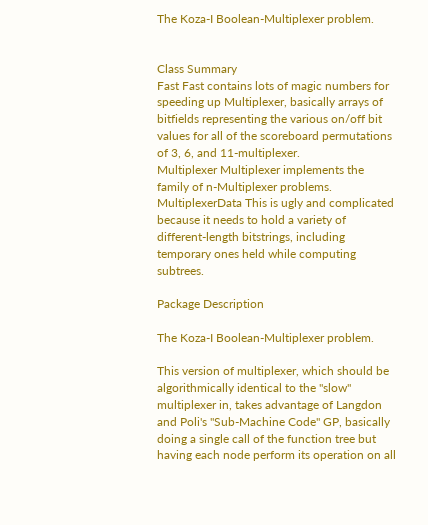The Koza-I Boolean-Multiplexer problem.


Class Summary
Fast Fast contains lots of magic numbers for speeding up Multiplexer, basically arrays of bitfields representing the various on/off bit values for all of the scoreboard permutations of 3, 6, and 11-multiplexer.
Multiplexer Multiplexer implements the family of n-Multiplexer problems.
MultiplexerData This is ugly and complicated because it needs to hold a variety of different-length bitstrings, including temporary ones held while computing subtrees.

Package Description

The Koza-I Boolean-Multiplexer problem.

This version of multiplexer, which should be algorithmically identical to the "slow" multiplexer in, takes advantage of Langdon and Poli's "Sub-Machine Code" GP, basically doing a single call of the function tree but having each node perform its operation on all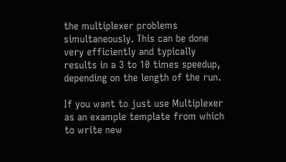the multiplexer problems simultaneously. This can be done very efficiently and typically results in a 3 to 10 times speedup, depending on the length of the run.

If you want to just use Multiplexer as an example template from which to write new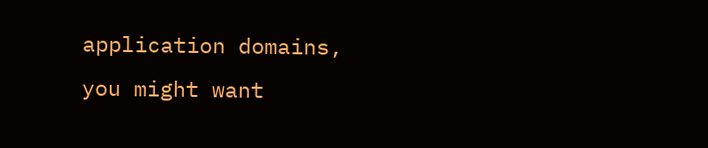application domains, you might want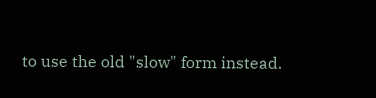to use the old "slow" form instead.